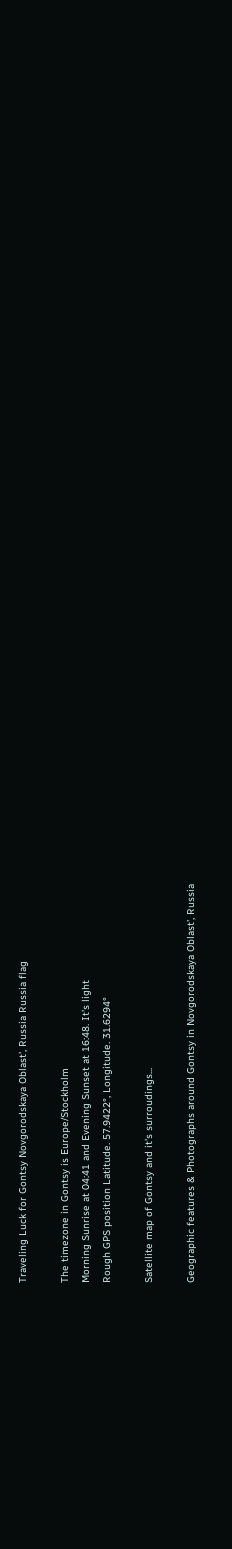Traveling Luck for Gontsy Novgorodskaya Oblast', Russia Russia flag

The timezone in Gontsy is Europe/Stockholm
Morning Sunrise at 04:41 and Evening Sunset at 16:48. It's light
Rough GPS position Latitude. 57.9422°, Longitude. 31.6294°

Satellite map of Gontsy and it's surroudings...

Geographic features & Photographs around Gontsy in Novgorodskaya Oblast', Russia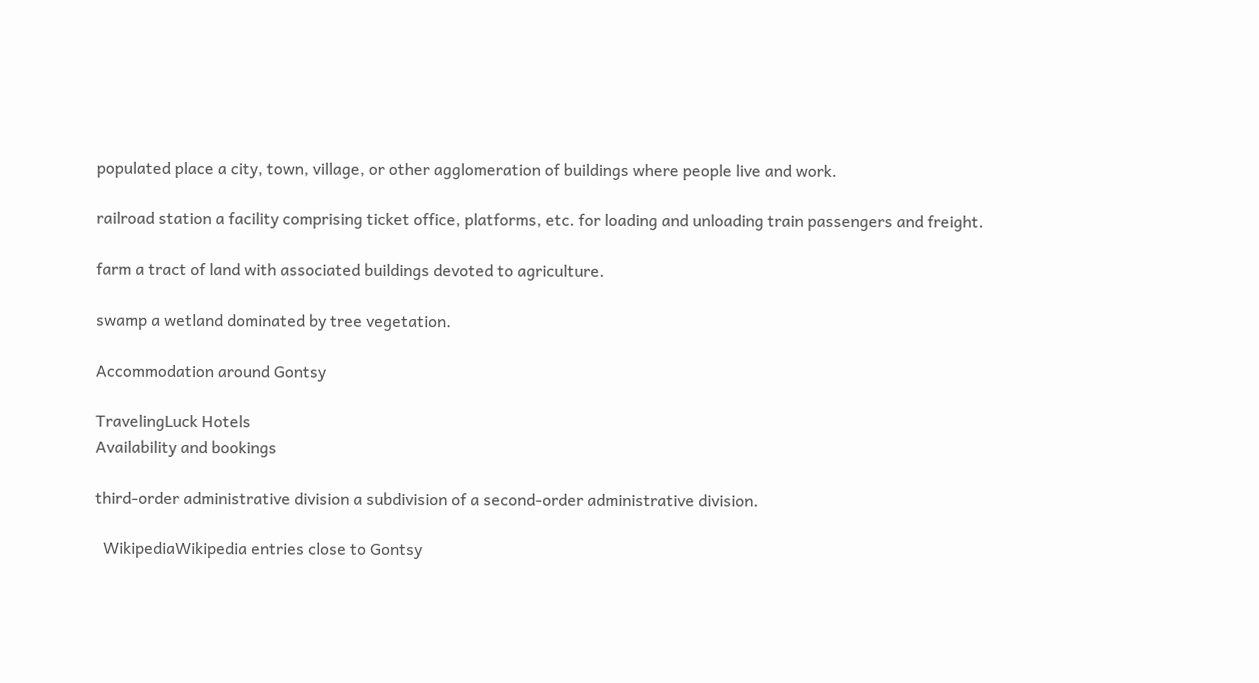populated place a city, town, village, or other agglomeration of buildings where people live and work.

railroad station a facility comprising ticket office, platforms, etc. for loading and unloading train passengers and freight.

farm a tract of land with associated buildings devoted to agriculture.

swamp a wetland dominated by tree vegetation.

Accommodation around Gontsy

TravelingLuck Hotels
Availability and bookings

third-order administrative division a subdivision of a second-order administrative division.

  WikipediaWikipedia entries close to Gontsy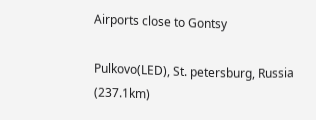Airports close to Gontsy

Pulkovo(LED), St. petersburg, Russia (237.1km)